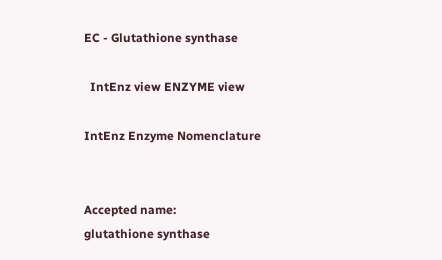EC - Glutathione synthase

  IntEnz view ENZYME view

IntEnz Enzyme Nomenclature


Accepted name:
glutathione synthase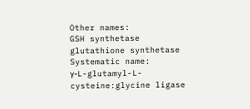Other names:
GSH synthetase
glutathione synthetase
Systematic name:
γ-L-glutamyl-L-cysteine:glycine ligase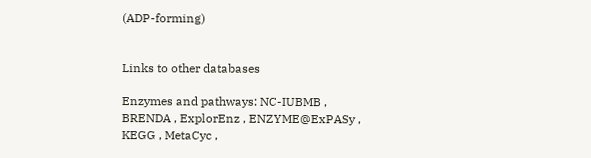(ADP-forming)


Links to other databases

Enzymes and pathways: NC-IUBMB , BRENDA , ExplorEnz , ENZYME@ExPASy , KEGG , MetaCyc ,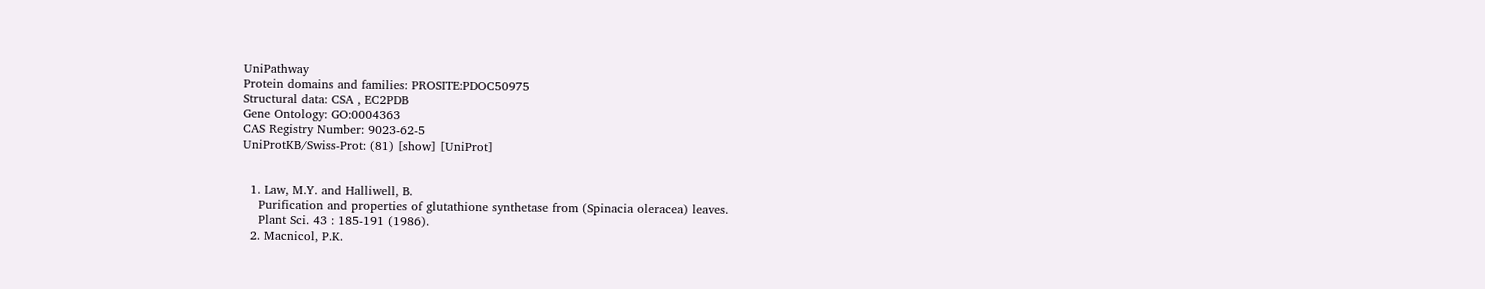UniPathway
Protein domains and families: PROSITE:PDOC50975
Structural data: CSA , EC2PDB
Gene Ontology: GO:0004363
CAS Registry Number: 9023-62-5
UniProtKB/Swiss-Prot: (81) [show] [UniProt]


  1. Law, M.Y. and Halliwell, B.
    Purification and properties of glutathione synthetase from (Spinacia oleracea) leaves.
    Plant Sci. 43 : 185-191 (1986).
  2. Macnicol, P.K.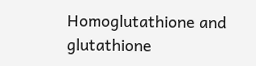Homoglutathione and glutathione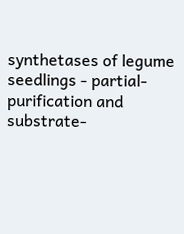synthetases of legume seedlings - partial-purification and substrate-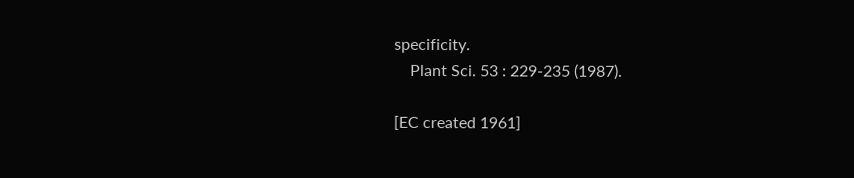specificity.
    Plant Sci. 53 : 229-235 (1987).

[EC created 1961]